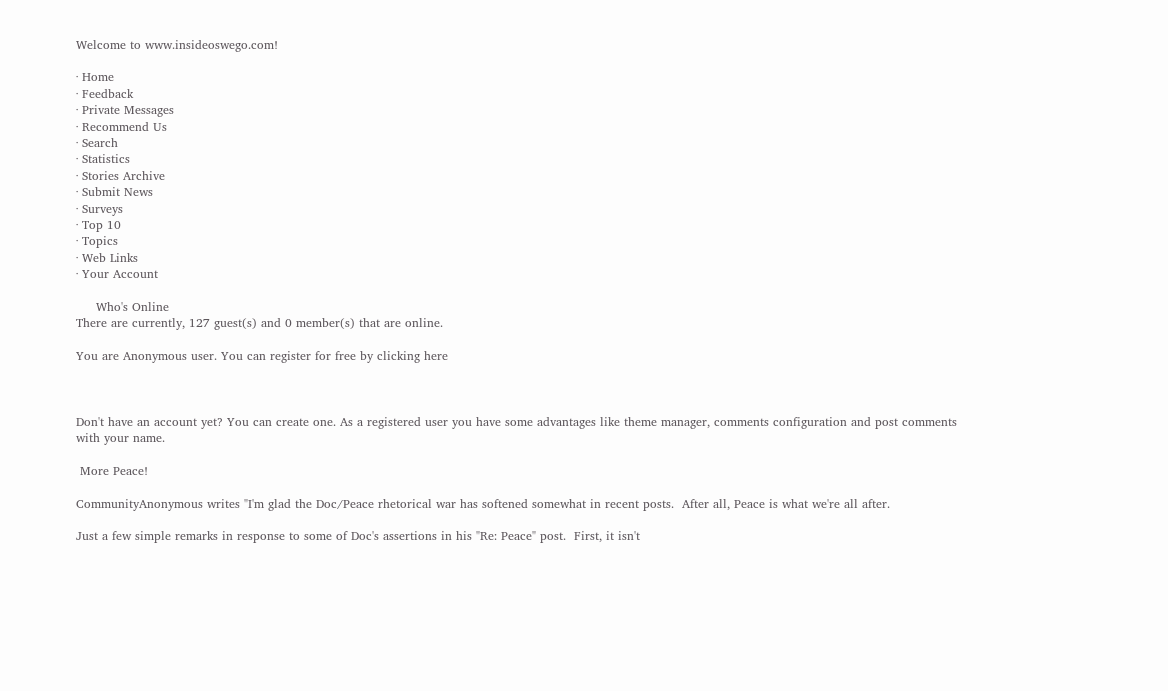Welcome to www.insideoswego.com!

· Home
· Feedback
· Private Messages
· Recommend Us
· Search
· Statistics
· Stories Archive
· Submit News
· Surveys
· Top 10
· Topics
· Web Links
· Your Account

     Who's Online
There are currently, 127 guest(s) and 0 member(s) that are online.

You are Anonymous user. You can register for free by clicking here



Don't have an account yet? You can create one. As a registered user you have some advantages like theme manager, comments configuration and post comments with your name.

 More Peace!

CommunityAnonymous writes "I'm glad the Doc/Peace rhetorical war has softened somewhat in recent posts.  After all, Peace is what we're all after.

Just a few simple remarks in response to some of Doc's assertions in his "Re: Peace" post.  First, it isn't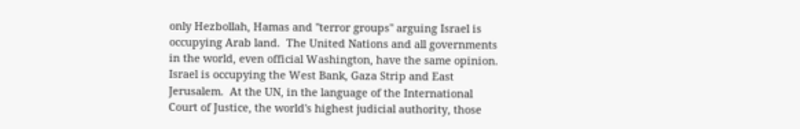only Hezbollah, Hamas and "terror groups" arguing Israel is occupying Arab land.  The United Nations and all governments in the world, even official Washington, have the same opinion.  Israel is occupying the West Bank, Gaza Strip and East Jerusalem.  At the UN, in the language of the International Court of Justice, the world's highest judicial authority, those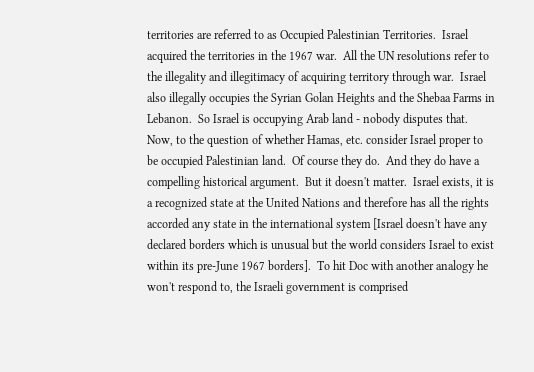territories are referred to as Occupied Palestinian Territories.  Israel acquired the territories in the 1967 war.  All the UN resolutions refer to the illegality and illegitimacy of acquiring territory through war.  Israel also illegally occupies the Syrian Golan Heights and the Shebaa Farms in Lebanon.  So Israel is occupying Arab land - nobody disputes that.  Now, to the question of whether Hamas, etc. consider Israel proper to be occupied Palestinian land.  Of course they do.  And they do have a compelling historical argument.  But it doesn't matter.  Israel exists, it is a recognized state at the United Nations and therefore has all the rights accorded any state in the international system [Israel doesn't have any declared borders which is unusual but the world considers Israel to exist within its pre-June 1967 borders].  To hit Doc with another analogy he won't respond to, the Israeli government is comprised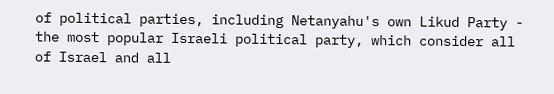of political parties, including Netanyahu's own Likud Party - the most popular Israeli political party, which consider all of Israel and all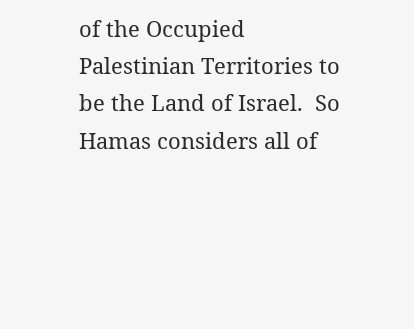of the Occupied Palestinian Territories to be the Land of Israel.  So Hamas considers all of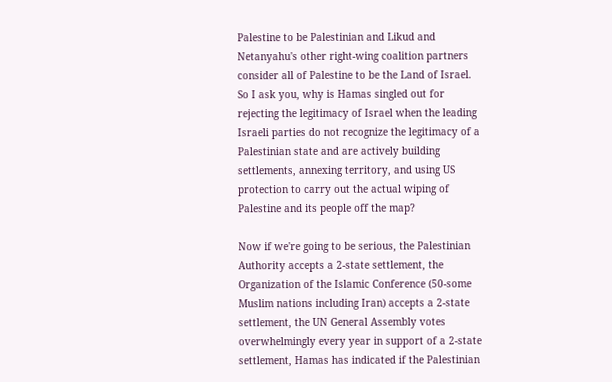Palestine to be Palestinian and Likud and Netanyahu's other right-wing coalition partners consider all of Palestine to be the Land of Israel.  So I ask you, why is Hamas singled out for rejecting the legitimacy of Israel when the leading Israeli parties do not recognize the legitimacy of a Palestinian state and are actively building settlements, annexing territory, and using US protection to carry out the actual wiping of Palestine and its people off the map?

Now if we're going to be serious, the Palestinian Authority accepts a 2-state settlement, the Organization of the Islamic Conference (50-some Muslim nations including Iran) accepts a 2-state settlement, the UN General Assembly votes overwhelmingly every year in support of a 2-state settlement, Hamas has indicated if the Palestinian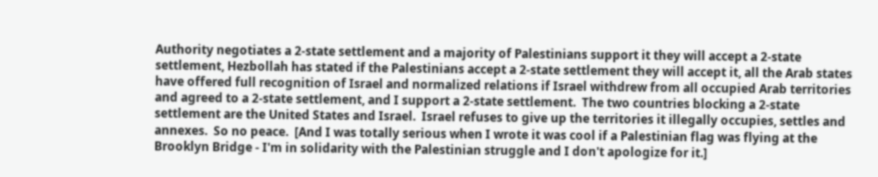Authority negotiates a 2-state settlement and a majority of Palestinians support it they will accept a 2-state settlement, Hezbollah has stated if the Palestinians accept a 2-state settlement they will accept it, all the Arab states have offered full recognition of Israel and normalized relations if Israel withdrew from all occupied Arab territories and agreed to a 2-state settlement, and I support a 2-state settlement.  The two countries blocking a 2-state settlement are the United States and Israel.  Israel refuses to give up the territories it illegally occupies, settles and annexes.  So no peace.  [And I was totally serious when I wrote it was cool if a Palestinian flag was flying at the Brooklyn Bridge - I'm in solidarity with the Palestinian struggle and I don't apologize for it.]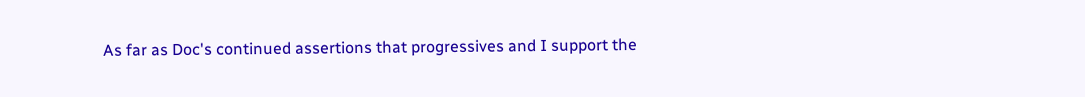As far as Doc's continued assertions that progressives and I support the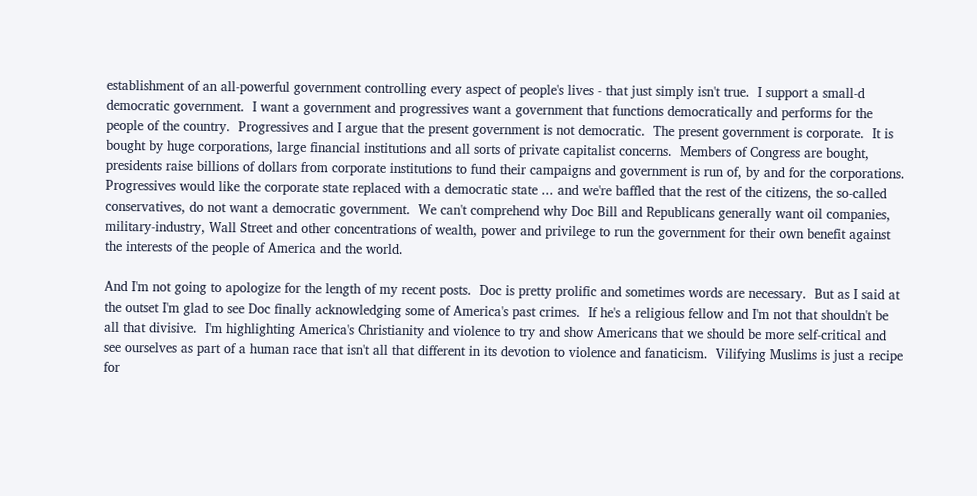establishment of an all-powerful government controlling every aspect of people's lives - that just simply isn't true.  I support a small-d democratic government.  I want a government and progressives want a government that functions democratically and performs for the people of the country.  Progressives and I argue that the present government is not democratic.  The present government is corporate.  It is bought by huge corporations, large financial institutions and all sorts of private capitalist concerns.  Members of Congress are bought, presidents raise billions of dollars from corporate institutions to fund their campaigns and government is run of, by and for the corporations.  Progressives would like the corporate state replaced with a democratic state ... and we're baffled that the rest of the citizens, the so-called conservatives, do not want a democratic government.  We can't comprehend why Doc Bill and Republicans generally want oil companies, military-industry, Wall Street and other concentrations of wealth, power and privilege to run the government for their own benefit against the interests of the people of America and the world.

And I'm not going to apologize for the length of my recent posts.  Doc is pretty prolific and sometimes words are necessary.  But as I said at the outset I'm glad to see Doc finally acknowledging some of America's past crimes.  If he's a religious fellow and I'm not that shouldn't be all that divisive.  I'm highlighting America's Christianity and violence to try and show Americans that we should be more self-critical and see ourselves as part of a human race that isn't all that different in its devotion to violence and fanaticism.  Vilifying Muslims is just a recipe for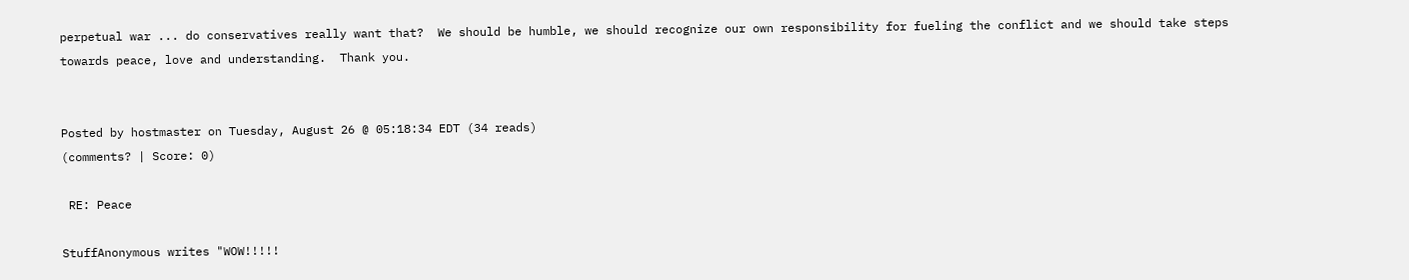perpetual war ... do conservatives really want that?  We should be humble, we should recognize our own responsibility for fueling the conflict and we should take steps towards peace, love and understanding.  Thank you.


Posted by hostmaster on Tuesday, August 26 @ 05:18:34 EDT (34 reads)
(comments? | Score: 0)

 RE: Peace

StuffAnonymous writes "WOW!!!!!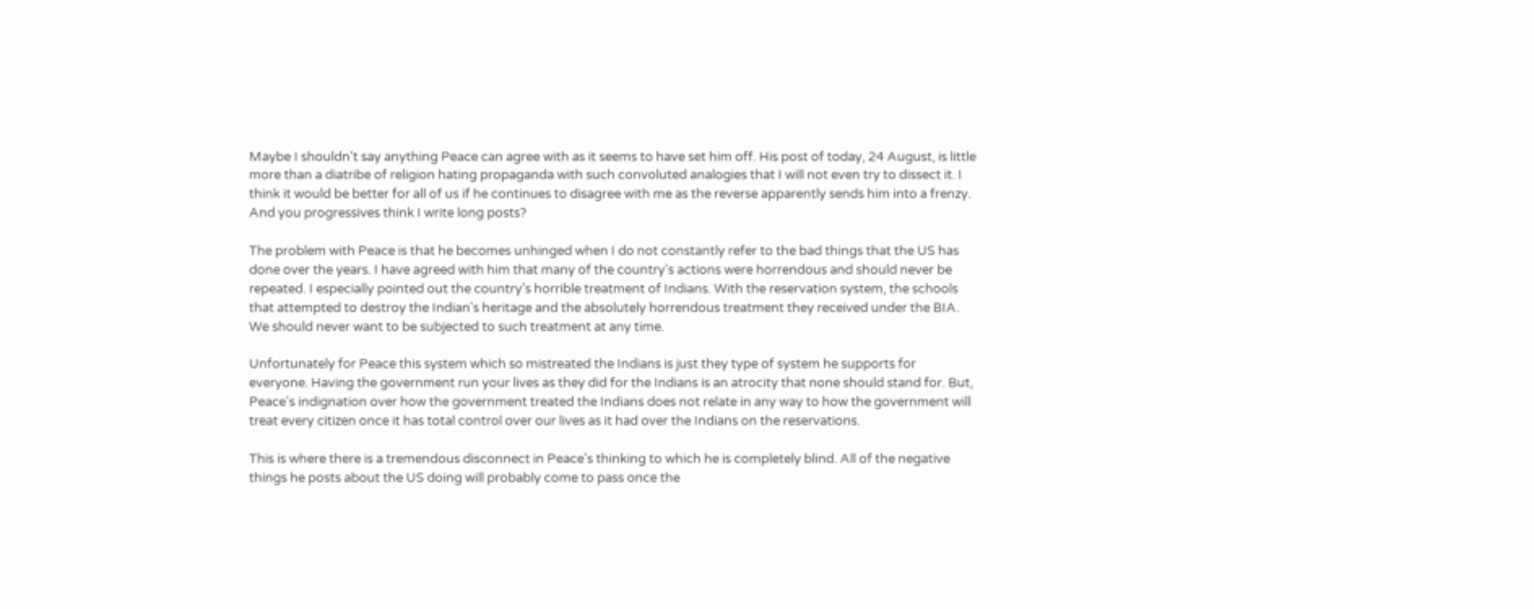Maybe I shouldn't say anything Peace can agree with as it seems to have set him off. His post of today, 24 August, is little more than a diatribe of religion hating propaganda with such convoluted analogies that I will not even try to dissect it. I think it would be better for all of us if he continues to disagree with me as the reverse apparently sends him into a frenzy. And you progressives think I write long posts?

The problem with Peace is that he becomes unhinged when I do not constantly refer to the bad things that the US has done over the years. I have agreed with him that many of the country's actions were horrendous and should never be repeated. I especially pointed out the country's horrible treatment of Indians. With the reservation system, the schools that attempted to destroy the Indian's heritage and the absolutely horrendous treatment they received under the BIA. We should never want to be subjected to such treatment at any time.

Unfortunately for Peace this system which so mistreated the Indians is just they type of system he supports for everyone. Having the government run your lives as they did for the Indians is an atrocity that none should stand for. But, Peace's indignation over how the government treated the Indians does not relate in any way to how the government will treat every citizen once it has total control over our lives as it had over the Indians on the reservations.

This is where there is a tremendous disconnect in Peace's thinking to which he is completely blind. All of the negative things he posts about the US doing will probably come to pass once the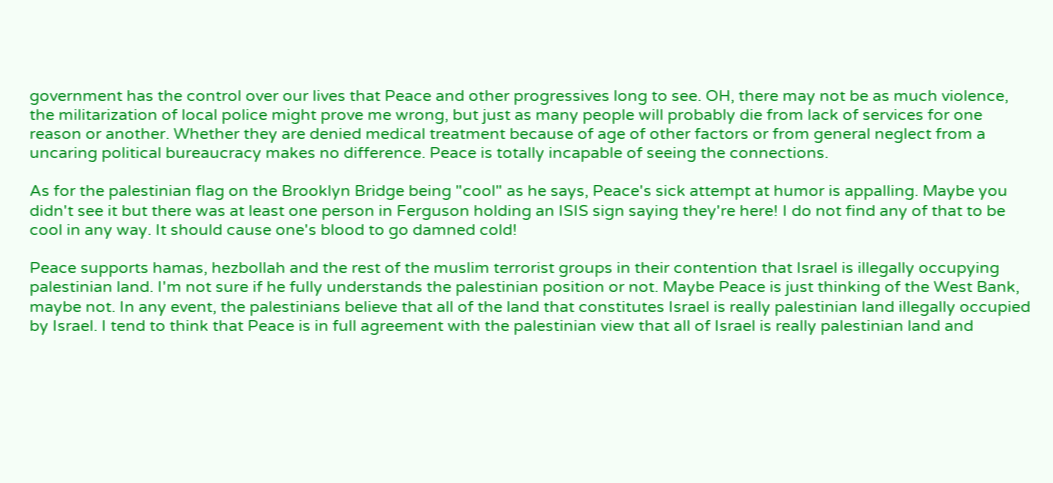government has the control over our lives that Peace and other progressives long to see. OH, there may not be as much violence, the militarization of local police might prove me wrong, but just as many people will probably die from lack of services for one reason or another. Whether they are denied medical treatment because of age of other factors or from general neglect from a uncaring political bureaucracy makes no difference. Peace is totally incapable of seeing the connections.

As for the palestinian flag on the Brooklyn Bridge being "cool" as he says, Peace's sick attempt at humor is appalling. Maybe you didn't see it but there was at least one person in Ferguson holding an ISIS sign saying they're here! I do not find any of that to be cool in any way. It should cause one's blood to go damned cold!

Peace supports hamas, hezbollah and the rest of the muslim terrorist groups in their contention that Israel is illegally occupying palestinian land. I'm not sure if he fully understands the palestinian position or not. Maybe Peace is just thinking of the West Bank, maybe not. In any event, the palestinians believe that all of the land that constitutes Israel is really palestinian land illegally occupied by Israel. I tend to think that Peace is in full agreement with the palestinian view that all of Israel is really palestinian land and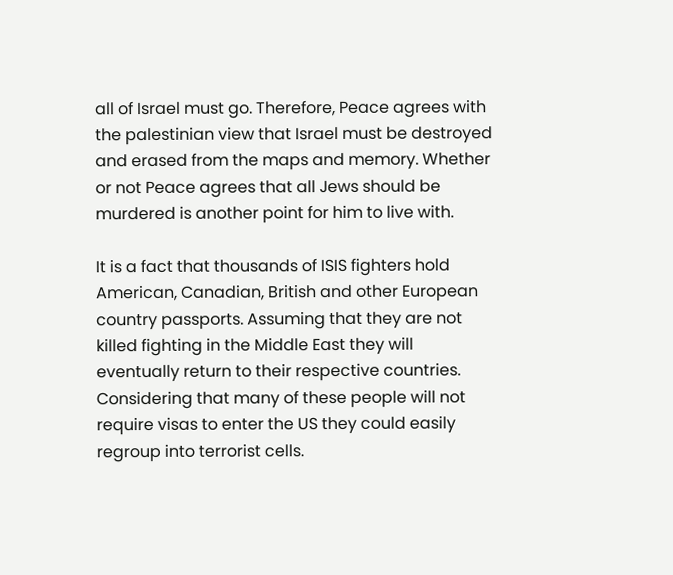all of Israel must go. Therefore, Peace agrees with the palestinian view that Israel must be destroyed and erased from the maps and memory. Whether or not Peace agrees that all Jews should be murdered is another point for him to live with.

It is a fact that thousands of ISIS fighters hold American, Canadian, British and other European country passports. Assuming that they are not killed fighting in the Middle East they will eventually return to their respective countries. Considering that many of these people will not require visas to enter the US they could easily regroup into terrorist cells.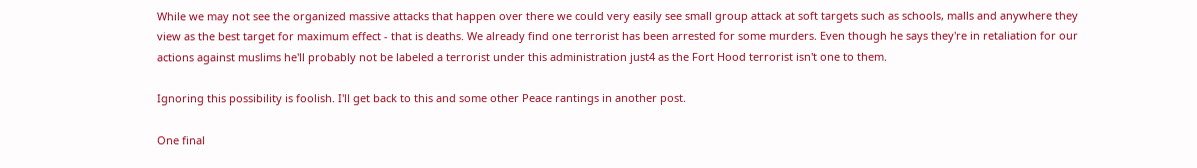While we may not see the organized massive attacks that happen over there we could very easily see small group attack at soft targets such as schools, malls and anywhere they view as the best target for maximum effect - that is deaths. We already find one terrorist has been arrested for some murders. Even though he says they're in retaliation for our actions against muslims he'll probably not be labeled a terrorist under this administration just4 as the Fort Hood terrorist isn't one to them.

Ignoring this possibility is foolish. I'll get back to this and some other Peace rantings in another post.

One final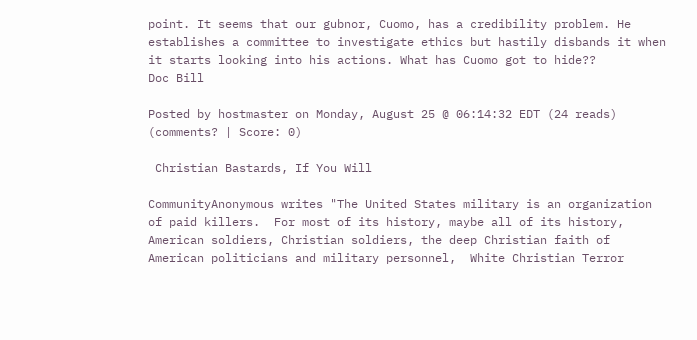point. It seems that our gubnor, Cuomo, has a credibility problem. He establishes a committee to investigate ethics but hastily disbands it when it starts looking into his actions. What has Cuomo got to hide??
Doc Bill

Posted by hostmaster on Monday, August 25 @ 06:14:32 EDT (24 reads)
(comments? | Score: 0)

 Christian Bastards, If You Will

CommunityAnonymous writes "The United States military is an organization of paid killers.  For most of its history, maybe all of its history, American soldiers, Christian soldiers, the deep Christian faith of American politicians and military personnel,  White Christian Terror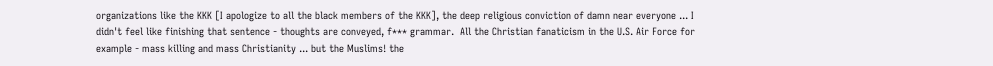organizations like the KKK [I apologize to all the black members of the KKK], the deep religious conviction of damn near everyone ... I didn't feel like finishing that sentence - thoughts are conveyed, f*** grammar.  All the Christian fanaticism in the U.S. Air Force for example - mass killing and mass Christianity ... but the Muslims! the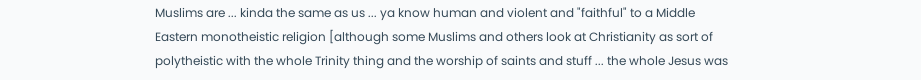Muslims are ... kinda the same as us ... ya know human and violent and "faithful" to a Middle Eastern monotheistic religion [although some Muslims and others look at Christianity as sort of polytheistic with the whole Trinity thing and the worship of saints and stuff ... the whole Jesus was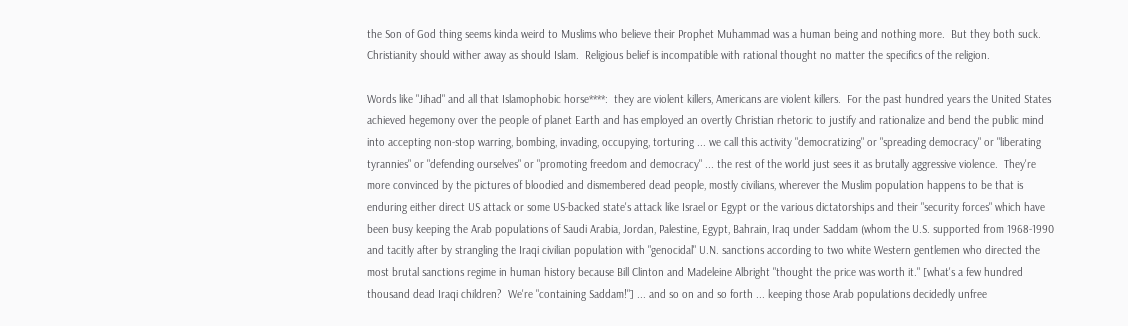the Son of God thing seems kinda weird to Muslims who believe their Prophet Muhammad was a human being and nothing more.  But they both suck.  Christianity should wither away as should Islam.  Religious belief is incompatible with rational thought no matter the specifics of the religion.

Words like "Jihad" and all that Islamophobic horse****:  they are violent killers, Americans are violent killers.  For the past hundred years the United States achieved hegemony over the people of planet Earth and has employed an overtly Christian rhetoric to justify and rationalize and bend the public mind into accepting non-stop warring, bombing, invading, occupying, torturing ... we call this activity "democratizing" or "spreading democracy" or "liberating tyrannies" or "defending ourselves" or "promoting freedom and democracy" ... the rest of the world just sees it as brutally aggressive violence.  They're more convinced by the pictures of bloodied and dismembered dead people, mostly civilians, wherever the Muslim population happens to be that is enduring either direct US attack or some US-backed state's attack like Israel or Egypt or the various dictatorships and their "security forces" which have been busy keeping the Arab populations of Saudi Arabia, Jordan, Palestine, Egypt, Bahrain, Iraq under Saddam (whom the U.S. supported from 1968-1990 and tacitly after by strangling the Iraqi civilian population with "genocidal" U.N. sanctions according to two white Western gentlemen who directed the most brutal sanctions regime in human history because Bill Clinton and Madeleine Albright "thought the price was worth it." [what's a few hundred thousand dead Iraqi children?  We're "containing Saddam!"] ... and so on and so forth ... keeping those Arab populations decidedly unfree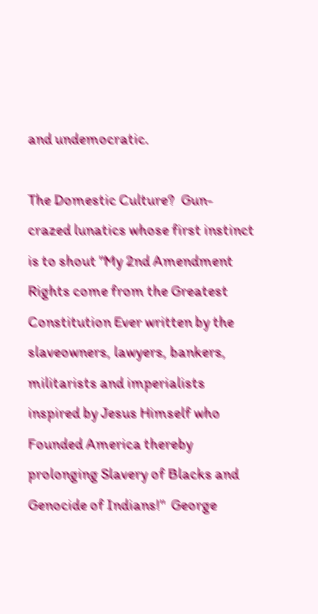and undemocratic.

The Domestic Culture?  Gun-crazed lunatics whose first instinct is to shout "My 2nd Amendment Rights come from the Greatest Constitution Ever written by the slaveowners, lawyers, bankers, militarists and imperialists inspired by Jesus Himself who Founded America thereby prolonging Slavery of Blacks and Genocide of Indians!"  George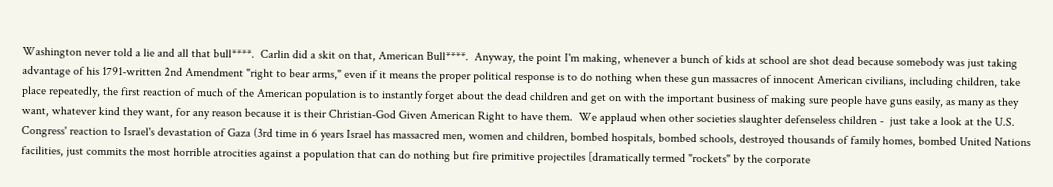Washington never told a lie and all that bull****.  Carlin did a skit on that, American Bull****.  Anyway, the point I'm making, whenever a bunch of kids at school are shot dead because somebody was just taking advantage of his 1791-written 2nd Amendment "right to bear arms," even if it means the proper political response is to do nothing when these gun massacres of innocent American civilians, including children, take place repeatedly, the first reaction of much of the American population is to instantly forget about the dead children and get on with the important business of making sure people have guns easily, as many as they want, whatever kind they want, for any reason because it is their Christian-God Given American Right to have them.  We applaud when other societies slaughter defenseless children -  just take a look at the U.S. Congress' reaction to Israel's devastation of Gaza (3rd time in 6 years Israel has massacred men, women and children, bombed hospitals, bombed schools, destroyed thousands of family homes, bombed United Nations facilities, just commits the most horrible atrocities against a population that can do nothing but fire primitive projectiles [dramatically termed "rockets" by the corporate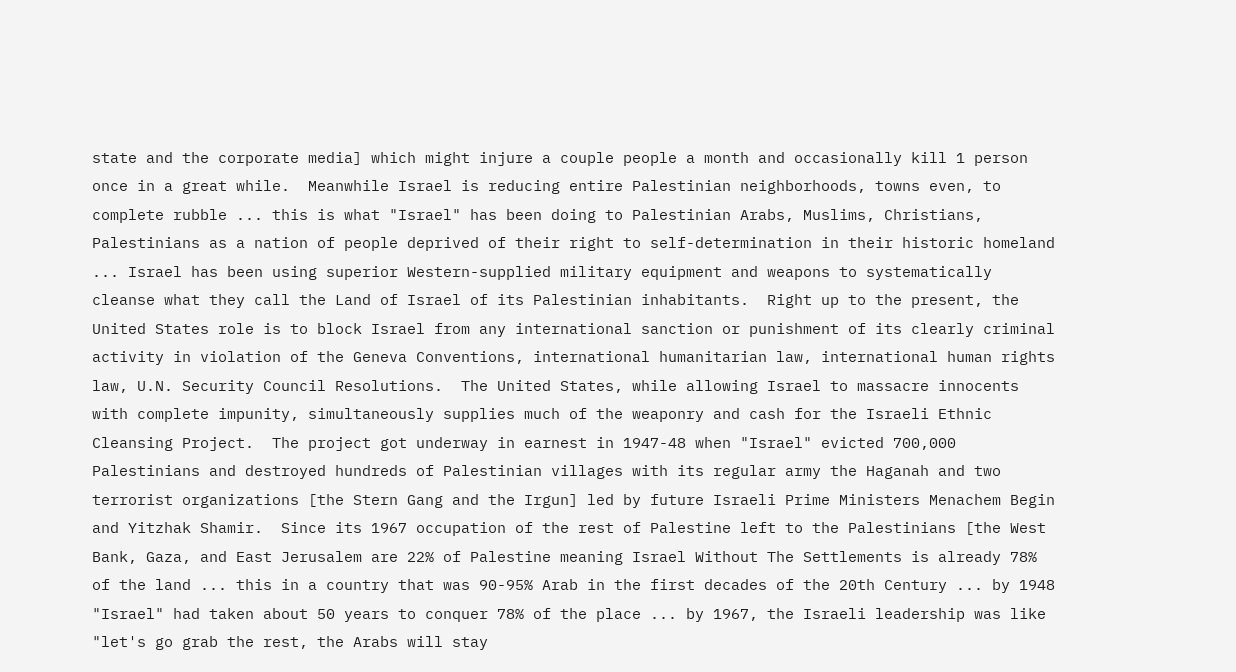state and the corporate media] which might injure a couple people a month and occasionally kill 1 person once in a great while.  Meanwhile Israel is reducing entire Palestinian neighborhoods, towns even, to complete rubble ... this is what "Israel" has been doing to Palestinian Arabs, Muslims, Christians, Palestinians as a nation of people deprived of their right to self-determination in their historic homeland ... Israel has been using superior Western-supplied military equipment and weapons to systematically cleanse what they call the Land of Israel of its Palestinian inhabitants.  Right up to the present, the United States role is to block Israel from any international sanction or punishment of its clearly criminal activity in violation of the Geneva Conventions, international humanitarian law, international human rights law, U.N. Security Council Resolutions.  The United States, while allowing Israel to massacre innocents with complete impunity, simultaneously supplies much of the weaponry and cash for the Israeli Ethnic Cleansing Project.  The project got underway in earnest in 1947-48 when "Israel" evicted 700,000 Palestinians and destroyed hundreds of Palestinian villages with its regular army the Haganah and two terrorist organizations [the Stern Gang and the Irgun] led by future Israeli Prime Ministers Menachem Begin and Yitzhak Shamir.  Since its 1967 occupation of the rest of Palestine left to the Palestinians [the West Bank, Gaza, and East Jerusalem are 22% of Palestine meaning Israel Without The Settlements is already 78% of the land ... this in a country that was 90-95% Arab in the first decades of the 20th Century ... by 1948 "Israel" had taken about 50 years to conquer 78% of the place ... by 1967, the Israeli leadership was like "let's go grab the rest, the Arabs will stay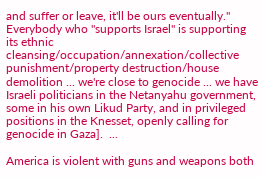and suffer or leave, it'll be ours eventually."  Everybody who "supports Israel" is supporting its ethnic cleansing/occupation/annexation/collective punishment/property destruction/house demolition ... we're close to genocide ... we have Israeli politicians in the Netanyahu government, some in his own Likud Party, and in privileged positions in the Knesset, openly calling for genocide in Gaza].  ...

America is violent with guns and weapons both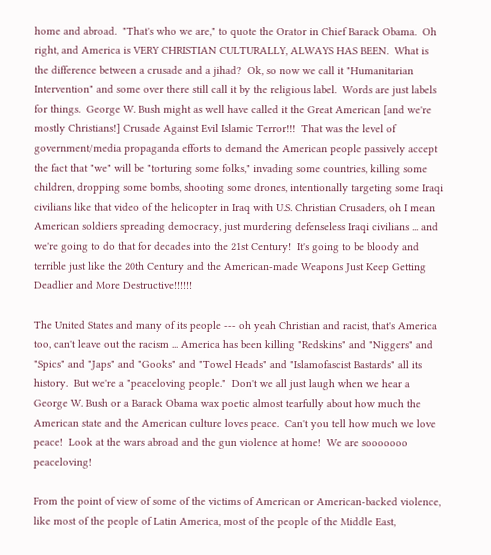home and abroad.  "That's who we are," to quote the Orator in Chief Barack Obama.  Oh right, and America is VERY CHRISTIAN CULTURALLY, ALWAYS HAS BEEN.  What is the difference between a crusade and a jihad?  Ok, so now we call it "Humanitarian Intervention" and some over there still call it by the religious label.  Words are just labels for things.  George W. Bush might as well have called it the Great American [and we're mostly Christians!] Crusade Against Evil Islamic Terror!!!  That was the level of government/media propaganda efforts to demand the American people passively accept the fact that "we" will be "torturing some folks," invading some countries, killing some children, dropping some bombs, shooting some drones, intentionally targeting some Iraqi civilians like that video of the helicopter in Iraq with U.S. Christian Crusaders, oh I mean American soldiers spreading democracy, just murdering defenseless Iraqi civilians ... and we're going to do that for decades into the 21st Century!  It's going to be bloody and terrible just like the 20th Century and the American-made Weapons Just Keep Getting Deadlier and More Destructive!!!!!!

The United States and many of its people --- oh yeah Christian and racist, that's America too, can't leave out the racism ... America has been killing "Redskins" and "Niggers" and "Spics" and "Japs" and "Gooks" and "Towel Heads" and "Islamofascist Bastards" all its history.  But we're a "peaceloving people."  Don't we all just laugh when we hear a George W. Bush or a Barack Obama wax poetic almost tearfully about how much the American state and the American culture loves peace.  Can't you tell how much we love peace!  Look at the wars abroad and the gun violence at home!  We are sooooooo peaceloving!

From the point of view of some of the victims of American or American-backed violence, like most of the people of Latin America, most of the people of the Middle East,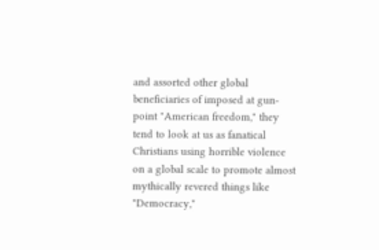and assorted other global beneficiaries of imposed at gun-point "American freedom," they tend to look at us as fanatical Christians using horrible violence on a global scale to promote almost mythically revered things like "Democracy,"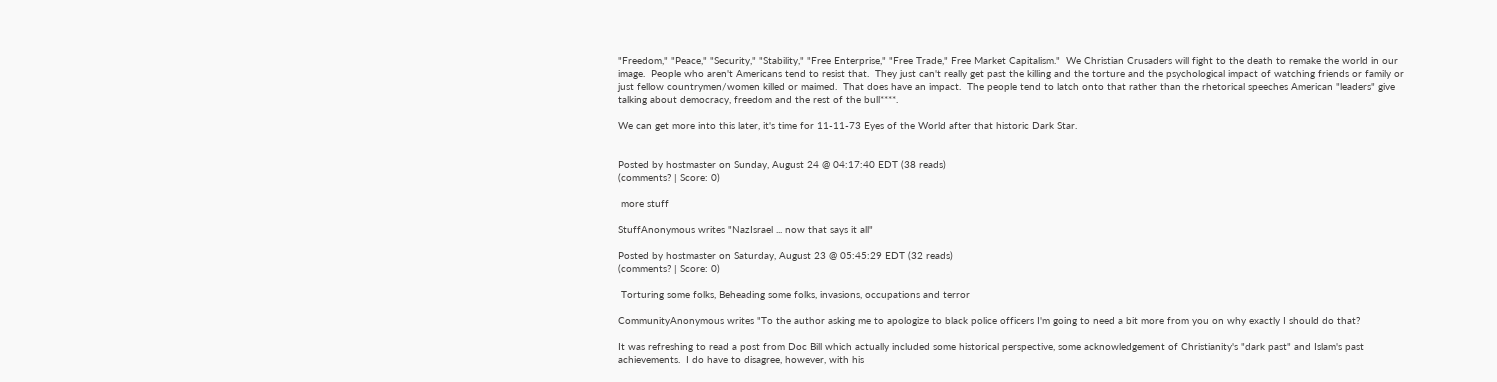"Freedom," "Peace," "Security," "Stability," "Free Enterprise," "Free Trade," Free Market Capitalism."  We Christian Crusaders will fight to the death to remake the world in our image.  People who aren't Americans tend to resist that.  They just can't really get past the killing and the torture and the psychological impact of watching friends or family or just fellow countrymen/women killed or maimed.  That does have an impact.  The people tend to latch onto that rather than the rhetorical speeches American "leaders" give talking about democracy, freedom and the rest of the bull****.

We can get more into this later, it's time for 11-11-73 Eyes of the World after that historic Dark Star.


Posted by hostmaster on Sunday, August 24 @ 04:17:40 EDT (38 reads)
(comments? | Score: 0)

 more stuff

StuffAnonymous writes "NazIsrael ... now that says it all"

Posted by hostmaster on Saturday, August 23 @ 05:45:29 EDT (32 reads)
(comments? | Score: 0)

 Torturing some folks, Beheading some folks, invasions, occupations and terror

CommunityAnonymous writes "To the author asking me to apologize to black police officers I'm going to need a bit more from you on why exactly I should do that?

It was refreshing to read a post from Doc Bill which actually included some historical perspective, some acknowledgement of Christianity's "dark past" and Islam's past achievements.  I do have to disagree, however, with his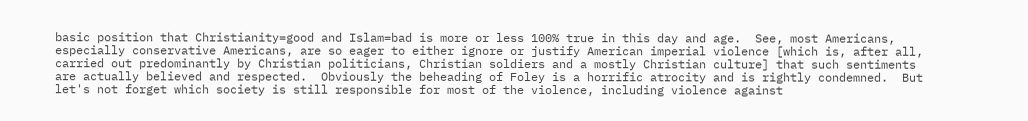basic position that Christianity=good and Islam=bad is more or less 100% true in this day and age.  See, most Americans, especially conservative Americans, are so eager to either ignore or justify American imperial violence [which is, after all, carried out predominantly by Christian politicians, Christian soldiers and a mostly Christian culture] that such sentiments are actually believed and respected.  Obviously the beheading of Foley is a horrific atrocity and is rightly condemned.  But let's not forget which society is still responsible for most of the violence, including violence against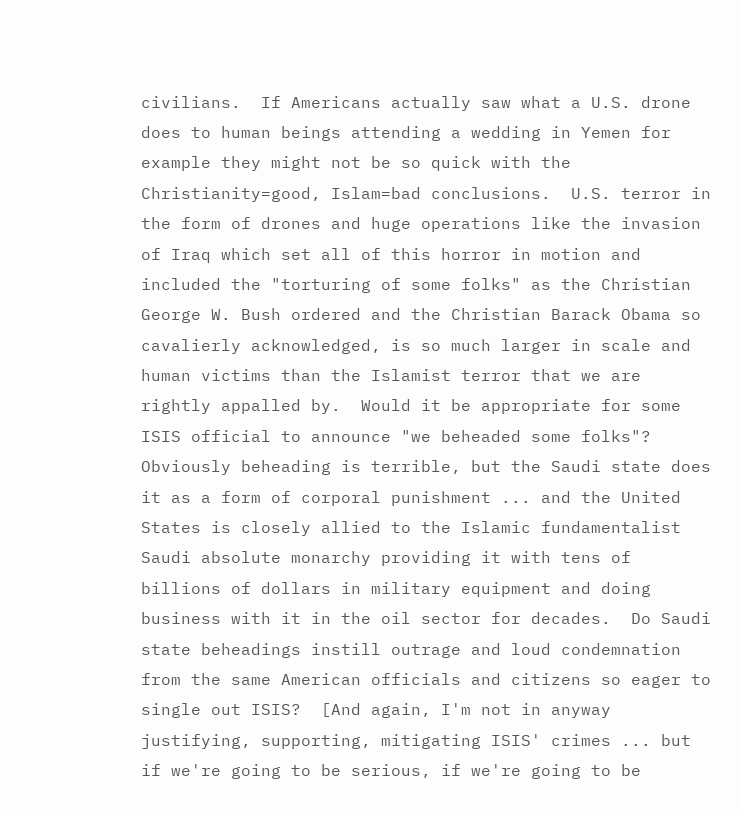civilians.  If Americans actually saw what a U.S. drone does to human beings attending a wedding in Yemen for example they might not be so quick with the Christianity=good, Islam=bad conclusions.  U.S. terror in the form of drones and huge operations like the invasion of Iraq which set all of this horror in motion and included the "torturing of some folks" as the Christian George W. Bush ordered and the Christian Barack Obama so cavalierly acknowledged, is so much larger in scale and human victims than the Islamist terror that we are rightly appalled by.  Would it be appropriate for some ISIS official to announce "we beheaded some folks"?  Obviously beheading is terrible, but the Saudi state does it as a form of corporal punishment ... and the United States is closely allied to the Islamic fundamentalist Saudi absolute monarchy providing it with tens of billions of dollars in military equipment and doing business with it in the oil sector for decades.  Do Saudi state beheadings instill outrage and loud condemnation from the same American officials and citizens so eager to single out ISIS?  [And again, I'm not in anyway justifying, supporting, mitigating ISIS' crimes ... but if we're going to be serious, if we're going to be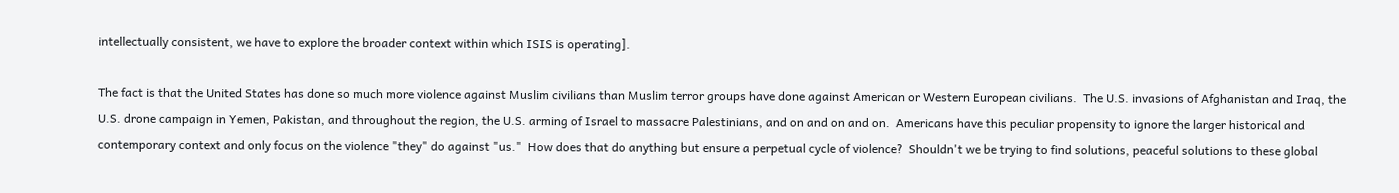intellectually consistent, we have to explore the broader context within which ISIS is operating].

The fact is that the United States has done so much more violence against Muslim civilians than Muslim terror groups have done against American or Western European civilians.  The U.S. invasions of Afghanistan and Iraq, the U.S. drone campaign in Yemen, Pakistan, and throughout the region, the U.S. arming of Israel to massacre Palestinians, and on and on and on.  Americans have this peculiar propensity to ignore the larger historical and contemporary context and only focus on the violence "they" do against "us."  How does that do anything but ensure a perpetual cycle of violence?  Shouldn't we be trying to find solutions, peaceful solutions to these global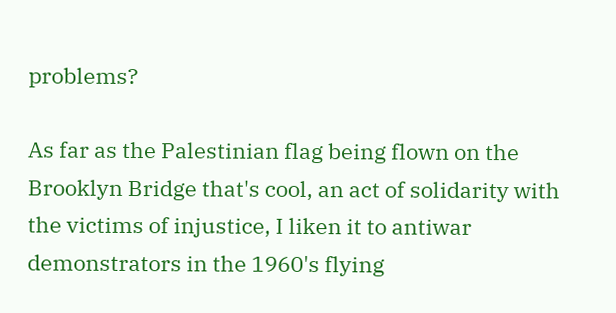problems?

As far as the Palestinian flag being flown on the Brooklyn Bridge that's cool, an act of solidarity with the victims of injustice, I liken it to antiwar demonstrators in the 1960's flying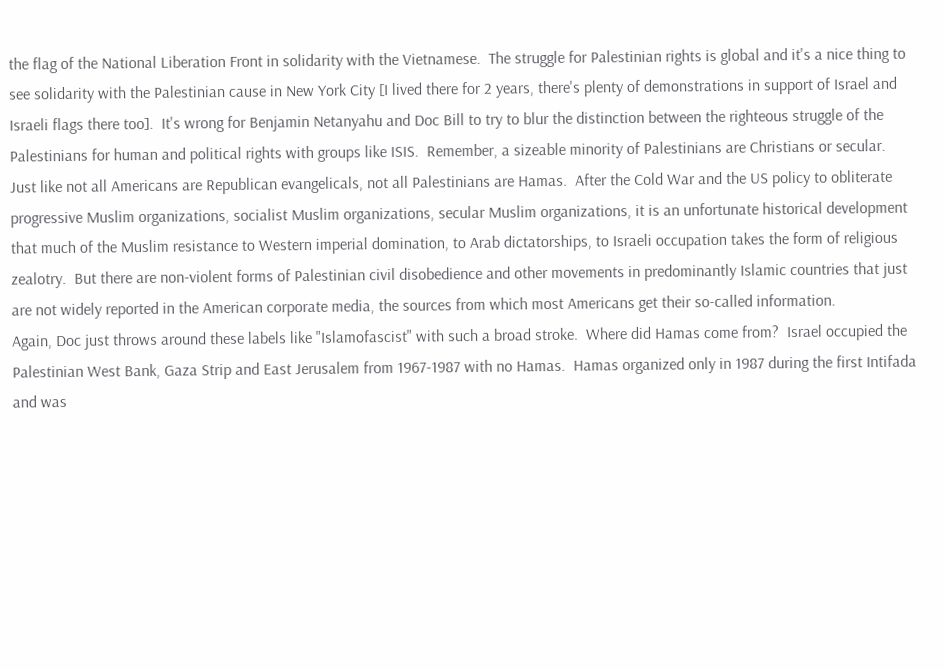the flag of the National Liberation Front in solidarity with the Vietnamese.  The struggle for Palestinian rights is global and it's a nice thing to see solidarity with the Palestinian cause in New York City [I lived there for 2 years, there's plenty of demonstrations in support of Israel and Israeli flags there too].  It's wrong for Benjamin Netanyahu and Doc Bill to try to blur the distinction between the righteous struggle of the Palestinians for human and political rights with groups like ISIS.  Remember, a sizeable minority of Palestinians are Christians or secular.  Just like not all Americans are Republican evangelicals, not all Palestinians are Hamas.  After the Cold War and the US policy to obliterate progressive Muslim organizations, socialist Muslim organizations, secular Muslim organizations, it is an unfortunate historical development that much of the Muslim resistance to Western imperial domination, to Arab dictatorships, to Israeli occupation takes the form of religious zealotry.  But there are non-violent forms of Palestinian civil disobedience and other movements in predominantly Islamic countries that just are not widely reported in the American corporate media, the sources from which most Americans get their so-called information.
Again, Doc just throws around these labels like "Islamofascist" with such a broad stroke.  Where did Hamas come from?  Israel occupied the Palestinian West Bank, Gaza Strip and East Jerusalem from 1967-1987 with no Hamas.  Hamas organized only in 1987 during the first Intifada and was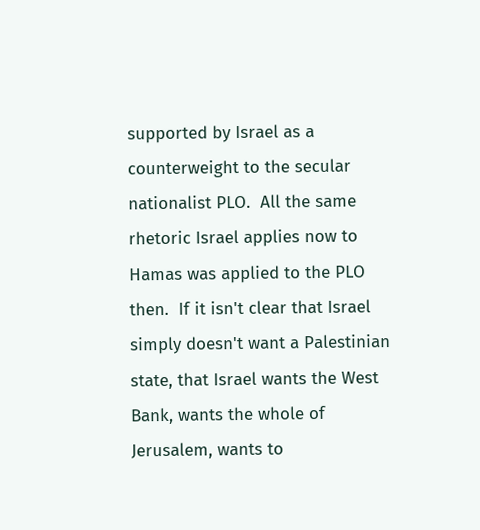supported by Israel as a counterweight to the secular nationalist PLO.  All the same rhetoric Israel applies now to Hamas was applied to the PLO then.  If it isn't clear that Israel simply doesn't want a Palestinian state, that Israel wants the West Bank, wants the whole of Jerusalem, wants to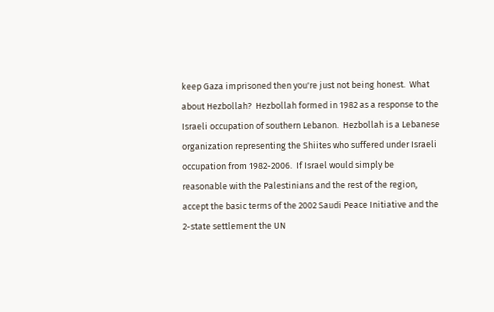keep Gaza imprisoned then you're just not being honest.  What about Hezbollah?  Hezbollah formed in 1982 as a response to the Israeli occupation of southern Lebanon.  Hezbollah is a Lebanese organization representing the Shiites who suffered under Israeli occupation from 1982-2006.  If Israel would simply be reasonable with the Palestinians and the rest of the region, accept the basic terms of the 2002 Saudi Peace Initiative and the 2-state settlement the UN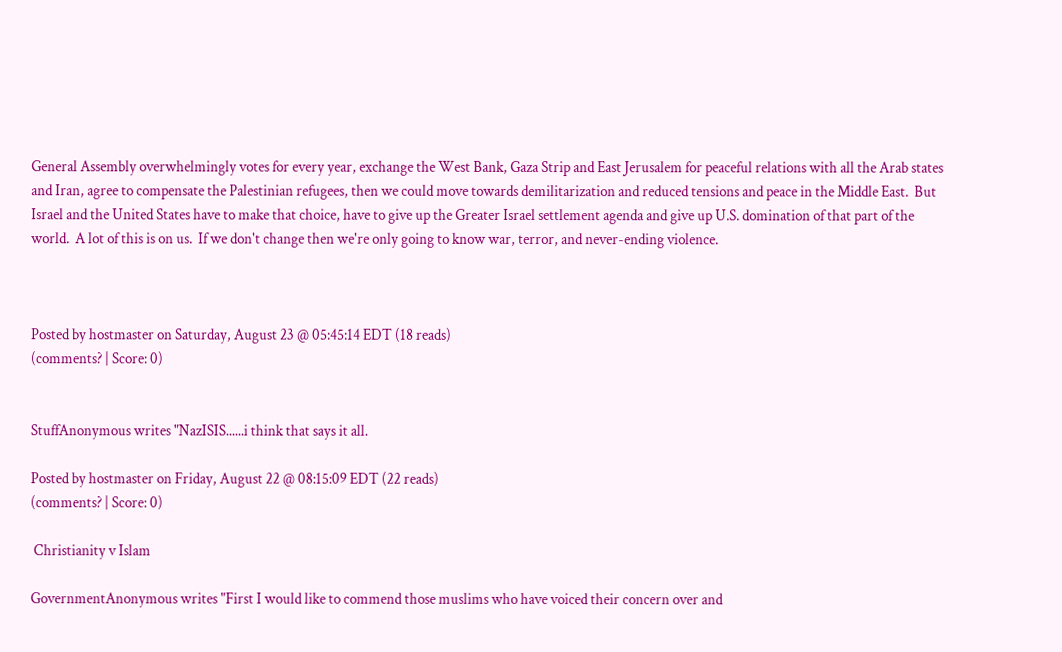General Assembly overwhelmingly votes for every year, exchange the West Bank, Gaza Strip and East Jerusalem for peaceful relations with all the Arab states and Iran, agree to compensate the Palestinian refugees, then we could move towards demilitarization and reduced tensions and peace in the Middle East.  But Israel and the United States have to make that choice, have to give up the Greater Israel settlement agenda and give up U.S. domination of that part of the world.  A lot of this is on us.  If we don't change then we're only going to know war, terror, and never-ending violence.



Posted by hostmaster on Saturday, August 23 @ 05:45:14 EDT (18 reads)
(comments? | Score: 0)


StuffAnonymous writes "NazISIS......i think that says it all.

Posted by hostmaster on Friday, August 22 @ 08:15:09 EDT (22 reads)
(comments? | Score: 0)

 Christianity v Islam

GovernmentAnonymous writes "First I would like to commend those muslims who have voiced their concern over and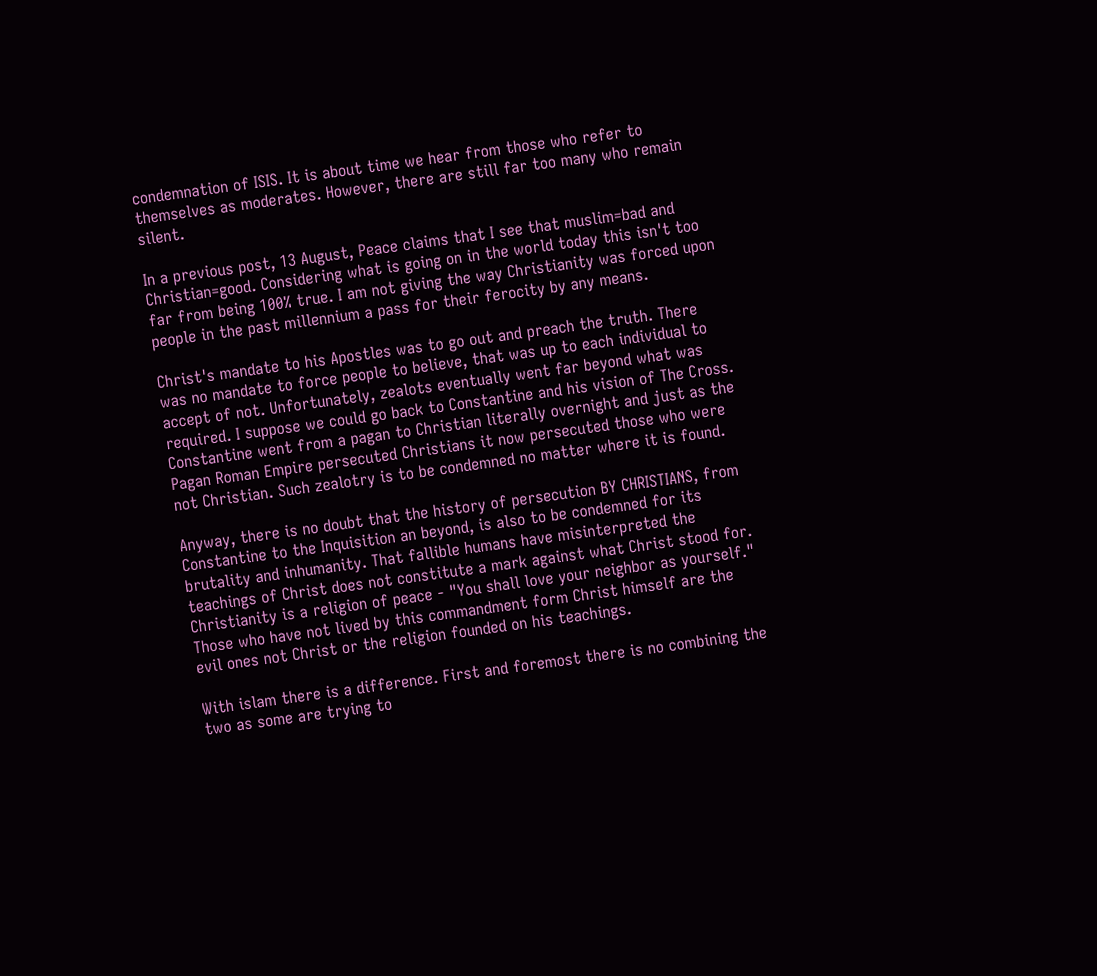condemnation of ISIS. It is about time we hear from those who refer to themselves as moderates. However, there are still far too many who remain silent.

In a previous post, 13 August, Peace claims that I see that muslim=bad and Christian=good. Considering what is going on in the world today this isn't too far from being 100% true. I am not giving the way Christianity was forced upon people in the past millennium a pass for their ferocity by any means.

Christ's mandate to his Apostles was to go out and preach the truth. There was no mandate to force people to believe, that was up to each individual to accept of not. Unfortunately, zealots eventually went far beyond what was required. I suppose we could go back to Constantine and his vision of The Cross. Constantine went from a pagan to Christian literally overnight and just as the Pagan Roman Empire persecuted Christians it now persecuted those who were not Christian. Such zealotry is to be condemned no matter where it is found.

Anyway, there is no doubt that the history of persecution BY CHRISTIANS, from Constantine to the Inquisition an beyond, is also to be condemned for its brutality and inhumanity. That fallible humans have misinterpreted the teachings of Christ does not constitute a mark against what Christ stood for. Christianity is a religion of peace - "You shall love your neighbor as yourself." Those who have not lived by this commandment form Christ himself are the evil ones not Christ or the religion founded on his teachings.

With islam there is a difference. First and foremost there is no combining the two as some are trying to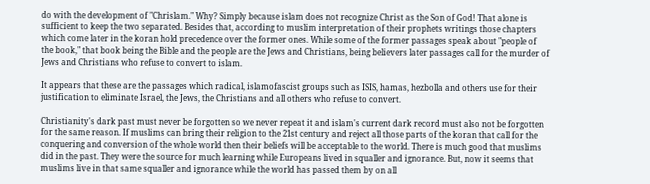do with the development of "Chrislam." Why? Simply because islam does not recognize Christ as the Son of God! That alone is sufficient to keep the two separated. Besides that, according to muslim interpretation of their prophets writings those chapters which come later in the koran hold precedence over the former ones. While some of the former passages speak about "people of the book," that book being the Bible and the people are the Jews and Christians, being believers later passages call for the murder of Jews and Christians who refuse to convert to islam.

It appears that these are the passages which radical, islamofascist groups such as ISIS, hamas, hezbolla and others use for their justification to eliminate Israel, the Jews, the Christians and all others who refuse to convert.

Christianity's dark past must never be forgotten so we never repeat it and islam's current dark record must also not be forgotten for the same reason. If muslims can bring their religion to the 21st century and reject all those parts of the koran that call for the conquering and conversion of the whole world then their beliefs will be acceptable to the world. There is much good that muslims did in the past. They were the source for much learning while Europeans lived in squaller and ignorance. But, now it seems that muslims live in that same squaller and ignorance while the world has passed them by on all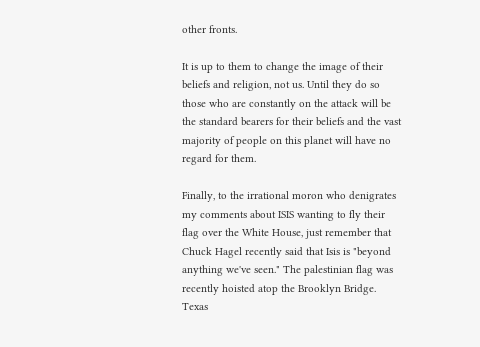other fronts.

It is up to them to change the image of their beliefs and religion, not us. Until they do so those who are constantly on the attack will be the standard bearers for their beliefs and the vast majority of people on this planet will have no regard for them.

Finally, to the irrational moron who denigrates my comments about ISIS wanting to fly their flag over the White House, just remember that Chuck Hagel recently said that Isis is "beyond anything we've seen." The palestinian flag was recently hoisted atop the Brooklyn Bridge. Texas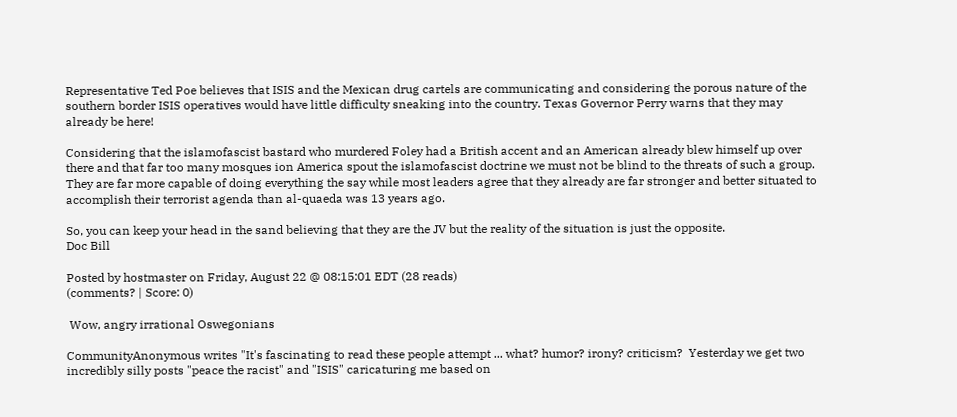Representative Ted Poe believes that ISIS and the Mexican drug cartels are communicating and considering the porous nature of the southern border ISIS operatives would have little difficulty sneaking into the country. Texas Governor Perry warns that they may already be here!

Considering that the islamofascist bastard who murdered Foley had a British accent and an American already blew himself up over there and that far too many mosques ion America spout the islamofascist doctrine we must not be blind to the threats of such a group. They are far more capable of doing everything the say while most leaders agree that they already are far stronger and better situated to accomplish their terrorist agenda than al-quaeda was 13 years ago.

So, you can keep your head in the sand believing that they are the JV but the reality of the situation is just the opposite.
Doc Bill

Posted by hostmaster on Friday, August 22 @ 08:15:01 EDT (28 reads)
(comments? | Score: 0)

 Wow, angry irrational Oswegonians

CommunityAnonymous writes "It's fascinating to read these people attempt ... what? humor? irony? criticism?  Yesterday we get two incredibly silly posts "peace the racist" and "ISIS" caricaturing me based on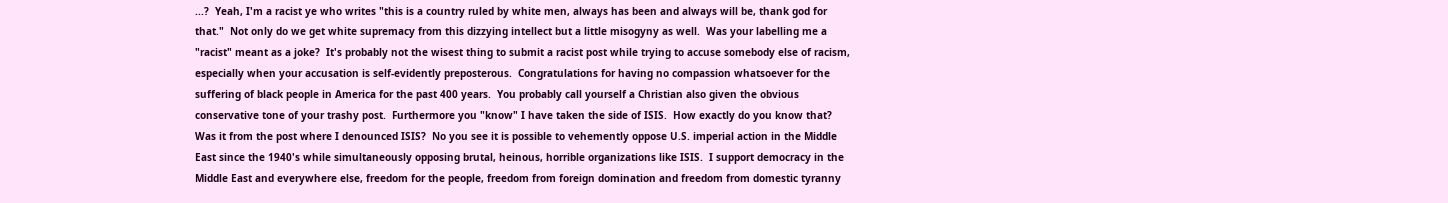...?  Yeah, I'm a racist ye who writes "this is a country ruled by white men, always has been and always will be, thank god for that."  Not only do we get white supremacy from this dizzying intellect but a little misogyny as well.  Was your labelling me a "racist" meant as a joke?  It's probably not the wisest thing to submit a racist post while trying to accuse somebody else of racism, especially when your accusation is self-evidently preposterous.  Congratulations for having no compassion whatsoever for the suffering of black people in America for the past 400 years.  You probably call yourself a Christian also given the obvious conservative tone of your trashy post.  Furthermore you "know" I have taken the side of ISIS.  How exactly do you know that?  Was it from the post where I denounced ISIS?  No you see it is possible to vehemently oppose U.S. imperial action in the Middle East since the 1940's while simultaneously opposing brutal, heinous, horrible organizations like ISIS.  I support democracy in the Middle East and everywhere else, freedom for the people, freedom from foreign domination and freedom from domestic tyranny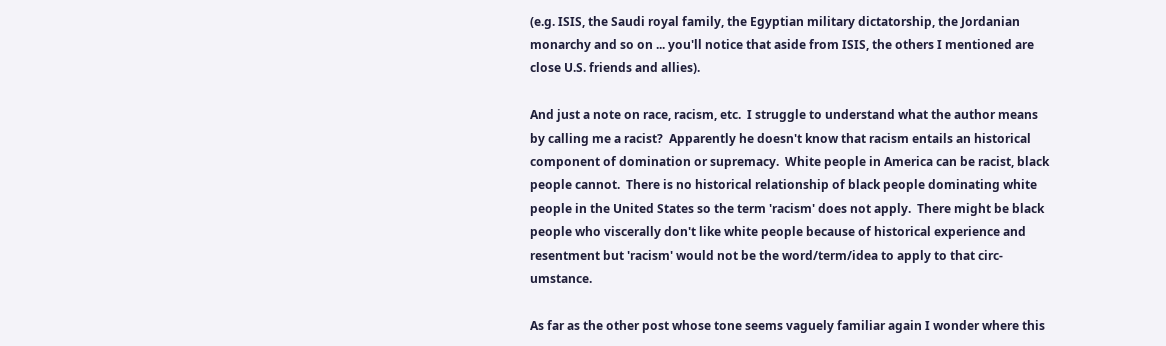(e.g. ISIS, the Saudi royal family, the Egyptian military dictatorship, the Jordanian monarchy and so on ... you'll notice that aside from ISIS, the others I mentioned are close U.S. friends and allies).

And just a note on race, racism, etc.  I struggle to understand what the author means by calling me a racist?  Apparently he doesn't know that racism entails an historical component of domination or supremacy.  White people in America can be racist, black people cannot.  There is no historical relationship of black people dominating white people in the United States so the term 'racism' does not apply.  There might be black people who viscerally don't like white people because of historical experience and resentment but 'racism' would not be the word/term/idea to apply to that circ-umstance.

As far as the other post whose tone seems vaguely familiar again I wonder where this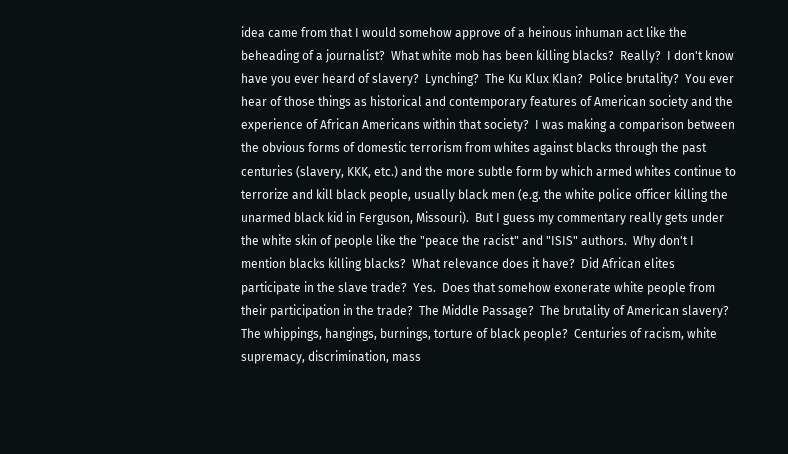idea came from that I would somehow approve of a heinous inhuman act like the beheading of a journalist?  What white mob has been killing blacks?  Really?  I don't know have you ever heard of slavery?  Lynching?  The Ku Klux Klan?  Police brutality?  You ever hear of those things as historical and contemporary features of American society and the experience of African Americans within that society?  I was making a comparison between the obvious forms of domestic terrorism from whites against blacks through the past centuries (slavery, KKK, etc.) and the more subtle form by which armed whites continue to terrorize and kill black people, usually black men (e.g. the white police officer killing the unarmed black kid in Ferguson, Missouri).  But I guess my commentary really gets under the white skin of people like the "peace the racist" and "ISIS" authors.  Why don't I mention blacks killing blacks?  What relevance does it have?  Did African elites participate in the slave trade?  Yes.  Does that somehow exonerate white people from their participation in the trade?  The Middle Passage?  The brutality of American slavery?  The whippings, hangings, burnings, torture of black people?  Centuries of racism, white supremacy, discrimination, mass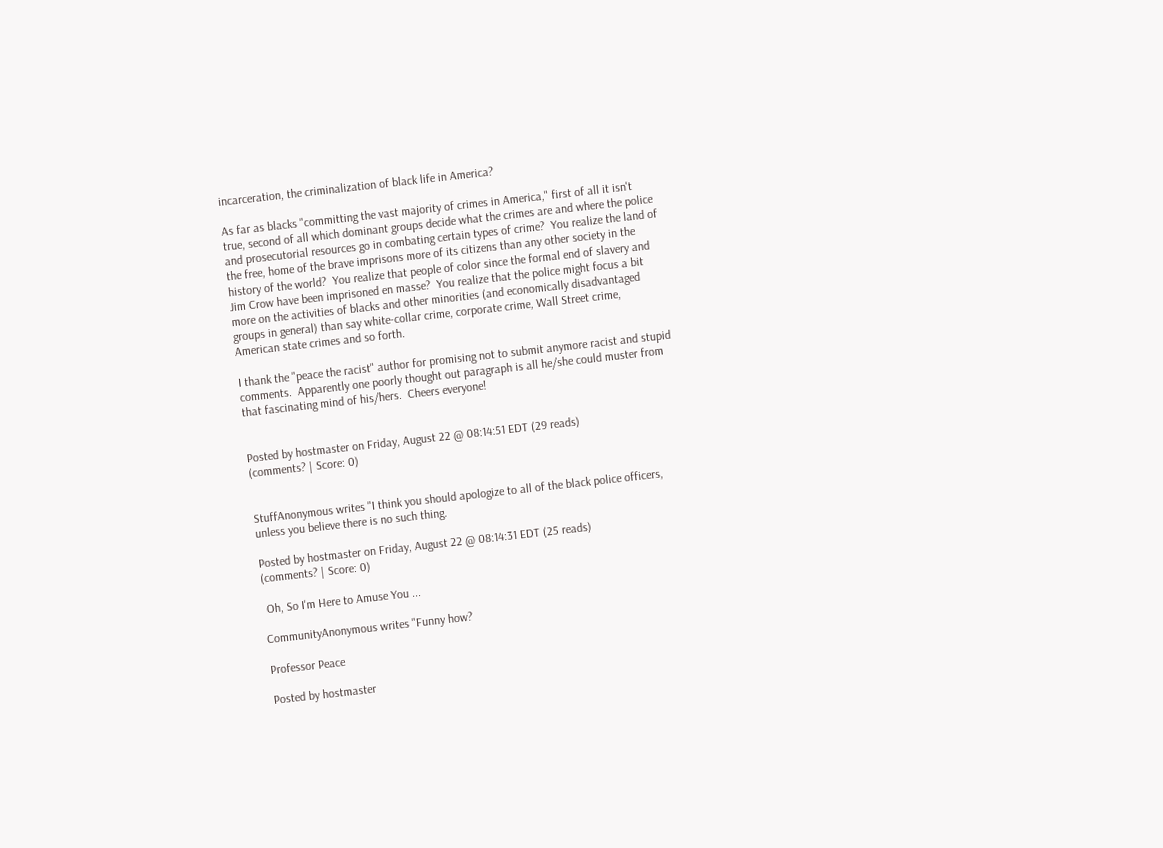incarceration, the criminalization of black life in America?

As far as blacks "committing the vast majority of crimes in America," first of all it isn't true, second of all which dominant groups decide what the crimes are and where the police and prosecutorial resources go in combating certain types of crime?  You realize the land of the free, home of the brave imprisons more of its citizens than any other society in the history of the world?  You realize that people of color since the formal end of slavery and Jim Crow have been imprisoned en masse?  You realize that the police might focus a bit more on the activities of blacks and other minorities (and economically disadvantaged groups in general) than say white-collar crime, corporate crime, Wall Street crime, American state crimes and so forth.

I thank the "peace the racist" author for promising not to submit anymore racist and stupid comments.  Apparently one poorly thought out paragraph is all he/she could muster from that fascinating mind of his/hers.  Cheers everyone!


Posted by hostmaster on Friday, August 22 @ 08:14:51 EDT (29 reads)
(comments? | Score: 0)


StuffAnonymous writes "I think you should apologize to all of the black police officers, unless you believe there is no such thing.

Posted by hostmaster on Friday, August 22 @ 08:14:31 EDT (25 reads)
(comments? | Score: 0)

 Oh, So I'm Here to Amuse You ...

CommunityAnonymous writes "Funny how?

Professor Peace

Posted by hostmaster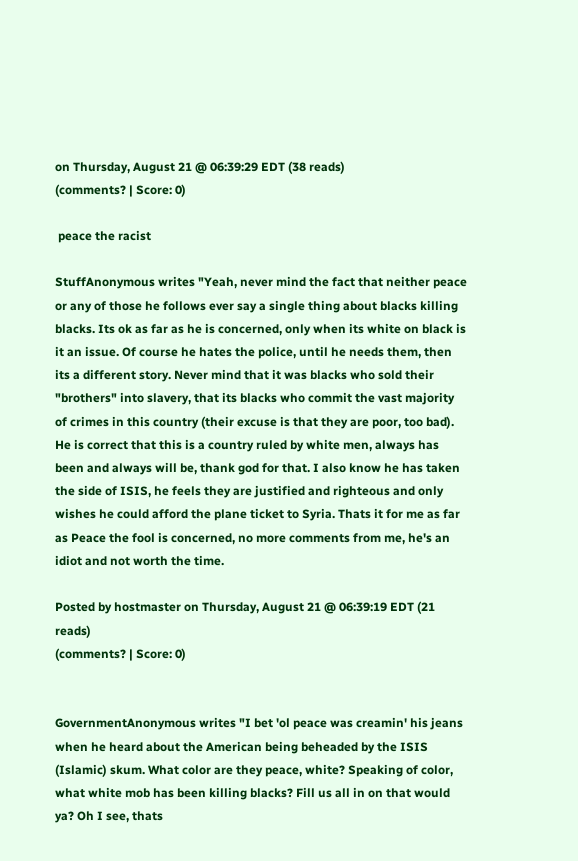on Thursday, August 21 @ 06:39:29 EDT (38 reads)
(comments? | Score: 0)

 peace the racist

StuffAnonymous writes "Yeah, never mind the fact that neither peace or any of those he follows ever say a single thing about blacks killing blacks. Its ok as far as he is concerned, only when its white on black is it an issue. Of course he hates the police, until he needs them, then its a different story. Never mind that it was blacks who sold their "brothers" into slavery, that its blacks who commit the vast majority of crimes in this country (their excuse is that they are poor, too bad). He is correct that this is a country ruled by white men, always has been and always will be, thank god for that. I also know he has taken the side of ISIS, he feels they are justified and righteous and only wishes he could afford the plane ticket to Syria. Thats it for me as far as Peace the fool is concerned, no more comments from me, he's an idiot and not worth the time.

Posted by hostmaster on Thursday, August 21 @ 06:39:19 EDT (21 reads)
(comments? | Score: 0)


GovernmentAnonymous writes "I bet 'ol peace was creamin' his jeans when he heard about the American being beheaded by the ISIS (Islamic) skum. What color are they peace, white? Speaking of color, what white mob has been killing blacks? Fill us all in on that would ya? Oh I see, thats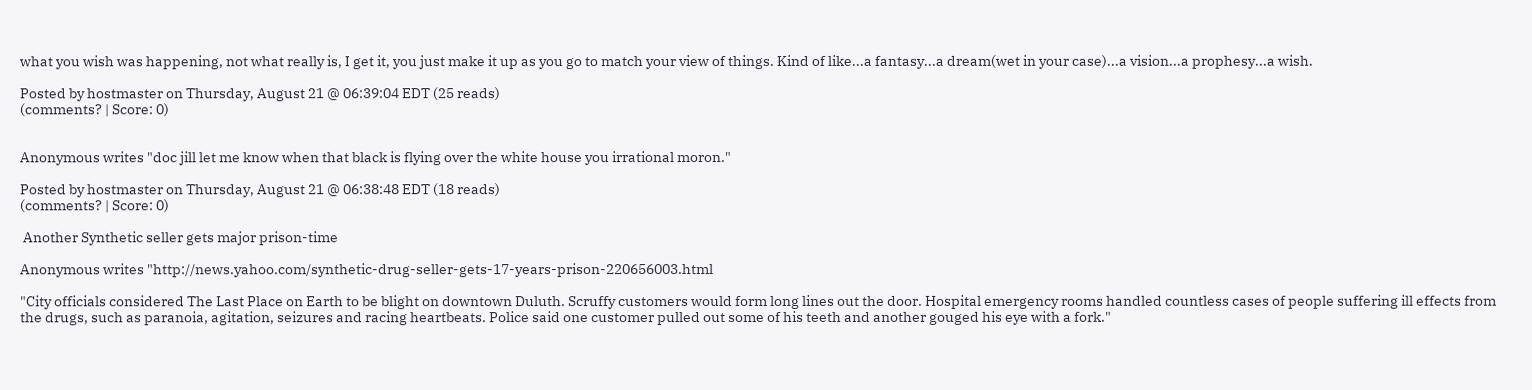what you wish was happening, not what really is, I get it, you just make it up as you go to match your view of things. Kind of like...a fantasy...a dream(wet in your case)...a vision...a prophesy...a wish.

Posted by hostmaster on Thursday, August 21 @ 06:39:04 EDT (25 reads)
(comments? | Score: 0)


Anonymous writes "doc jill let me know when that black is flying over the white house you irrational moron."

Posted by hostmaster on Thursday, August 21 @ 06:38:48 EDT (18 reads)
(comments? | Score: 0)

 Another Synthetic seller gets major prison-time

Anonymous writes "http://news.yahoo.com/synthetic-drug-seller-gets-17-years-prison-220656003.html

"City officials considered The Last Place on Earth to be blight on downtown Duluth. Scruffy customers would form long lines out the door. Hospital emergency rooms handled countless cases of people suffering ill effects from the drugs, such as paranoia, agitation, seizures and racing heartbeats. Police said one customer pulled out some of his teeth and another gouged his eye with a fork."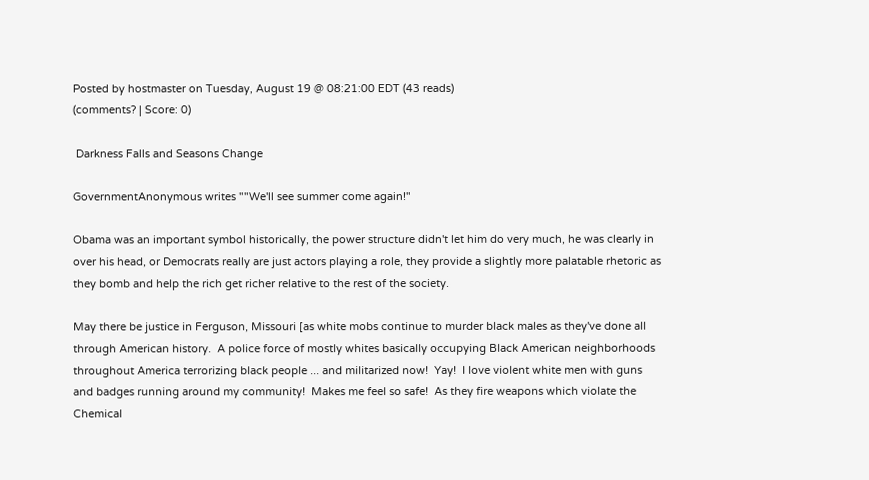Posted by hostmaster on Tuesday, August 19 @ 08:21:00 EDT (43 reads)
(comments? | Score: 0)

 Darkness Falls and Seasons Change

GovernmentAnonymous writes ""We'll see summer come again!"

Obama was an important symbol historically, the power structure didn't let him do very much, he was clearly in over his head, or Democrats really are just actors playing a role, they provide a slightly more palatable rhetoric as they bomb and help the rich get richer relative to the rest of the society.

May there be justice in Ferguson, Missouri [as white mobs continue to murder black males as they've done all through American history.  A police force of mostly whites basically occupying Black American neighborhoods throughout America terrorizing black people ... and militarized now!  Yay!  I love violent white men with guns and badges running around my community!  Makes me feel so safe!  As they fire weapons which violate the Chemical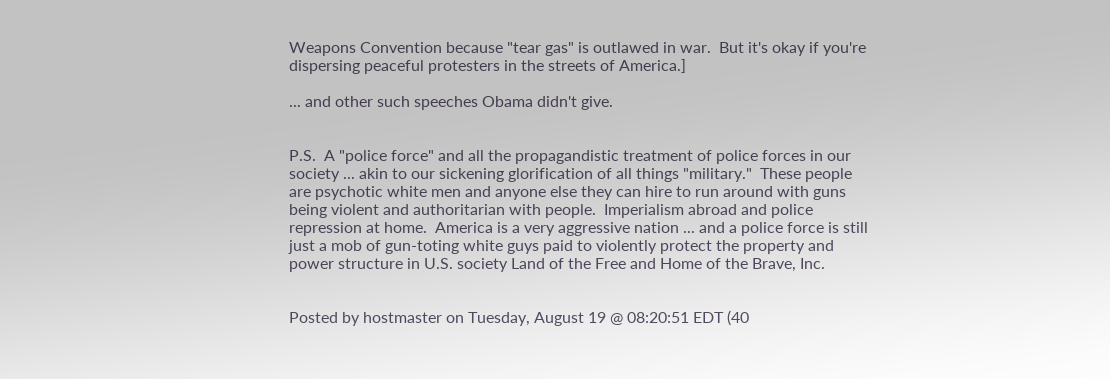Weapons Convention because "tear gas" is outlawed in war.  But it's okay if you're dispersing peaceful protesters in the streets of America.]

... and other such speeches Obama didn't give.


P.S.  A "police force" and all the propagandistic treatment of police forces in our society ... akin to our sickening glorification of all things "military."  These people are psychotic white men and anyone else they can hire to run around with guns being violent and authoritarian with people.  Imperialism abroad and police repression at home.  America is a very aggressive nation ... and a police force is still just a mob of gun-toting white guys paid to violently protect the property and power structure in U.S. society Land of the Free and Home of the Brave, Inc.


Posted by hostmaster on Tuesday, August 19 @ 08:20:51 EDT (40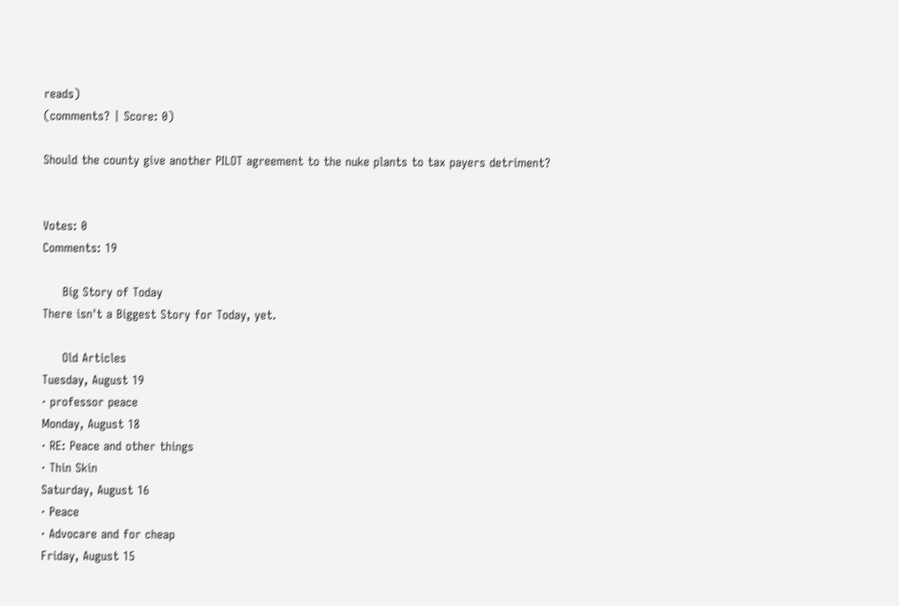reads)
(comments? | Score: 0)

Should the county give another PILOT agreement to the nuke plants to tax payers detriment?


Votes: 0
Comments: 19

     Big Story of Today
There isn't a Biggest Story for Today, yet.

     Old Articles
Tuesday, August 19
· professor peace
Monday, August 18
· RE: Peace and other things
· Thin Skin
Saturday, August 16
· Peace
· Advocare and for cheap
Friday, August 15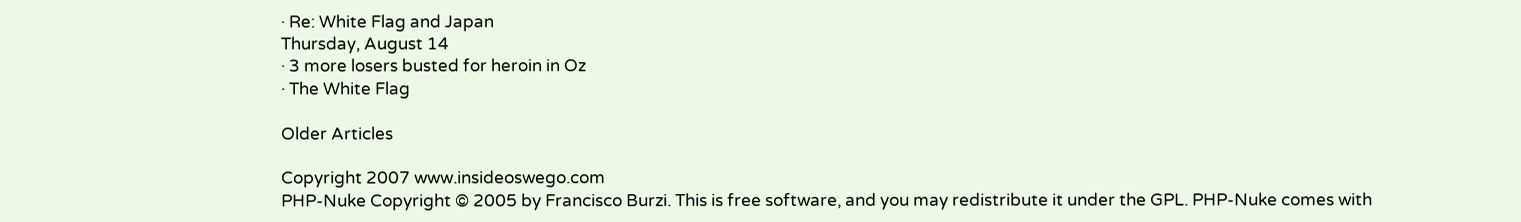· Re: White Flag and Japan
Thursday, August 14
· 3 more losers busted for heroin in Oz
· The White Flag

Older Articles

Copyright 2007 www.insideoswego.com
PHP-Nuke Copyright © 2005 by Francisco Burzi. This is free software, and you may redistribute it under the GPL. PHP-Nuke comes with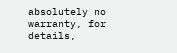absolutely no warranty, for details,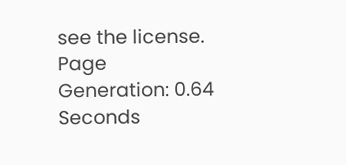see the license.
Page Generation: 0.64 Seconds